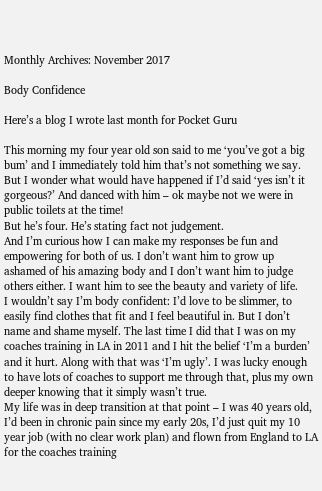Monthly Archives: November 2017

Body Confidence

Here’s a blog I wrote last month for Pocket Guru

This morning my four year old son said to me ‘you’ve got a big bum’ and I immediately told him that’s not something we say. But I wonder what would have happened if I’d said ‘yes isn’t it gorgeous?’ And danced with him – ok maybe not we were in public toilets at the time!
But he’s four. He’s stating fact not judgement.
And I’m curious how I can make my responses be fun and empowering for both of us. I don’t want him to grow up ashamed of his amazing body and I don’t want him to judge others either. I want him to see the beauty and variety of life.
I wouldn’t say I’m body confident: I’d love to be slimmer, to easily find clothes that fit and I feel beautiful in. But I don’t name and shame myself. The last time I did that I was on my coaches training in LA in 2011 and I hit the belief ‘I’m a burden’ and it hurt. Along with that was ‘I’m ugly’. I was lucky enough to have lots of coaches to support me through that, plus my own deeper knowing that it simply wasn’t true.
My life was in deep transition at that point – I was 40 years old, I’d been in chronic pain since my early 20s, I’d just quit my 10 year job (with no clear work plan) and flown from England to LA for the coaches training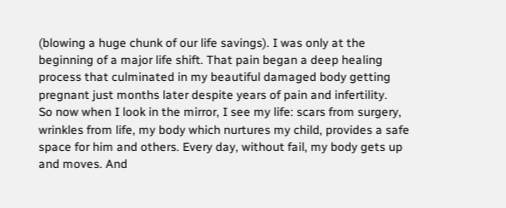(blowing a huge chunk of our life savings). I was only at the beginning of a major life shift. That pain began a deep healing process that culminated in my beautiful damaged body getting pregnant just months later despite years of pain and infertility.
So now when I look in the mirror, I see my life: scars from surgery, wrinkles from life, my body which nurtures my child, provides a safe space for him and others. Every day, without fail, my body gets up and moves. And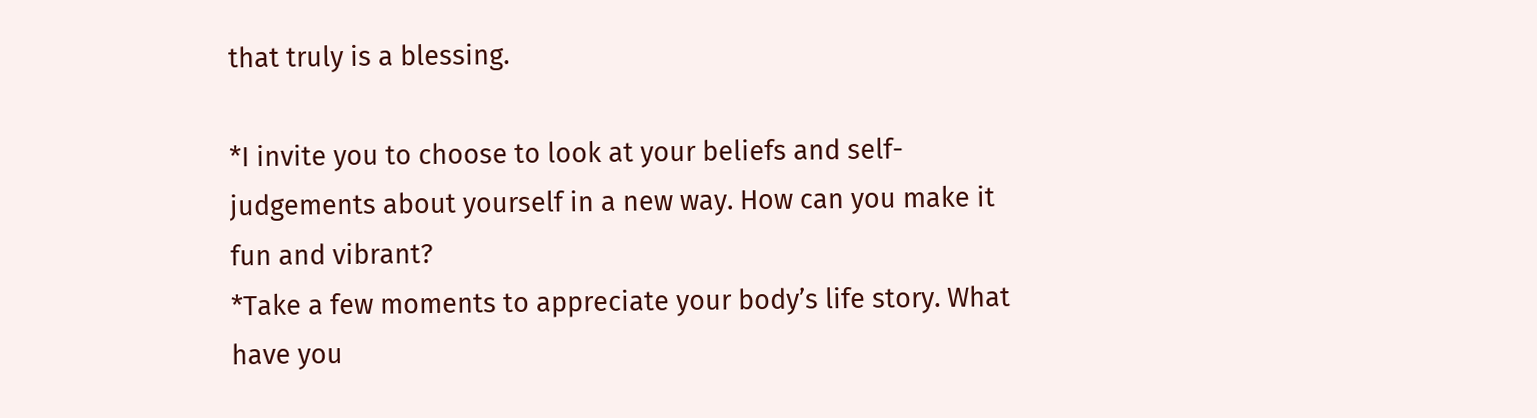that truly is a blessing.

*I invite you to choose to look at your beliefs and self-judgements about yourself in a new way. How can you make it fun and vibrant?
*Take a few moments to appreciate your body’s life story. What have you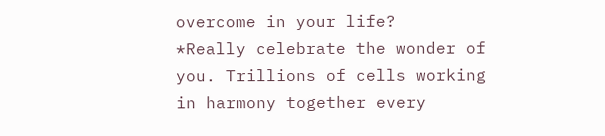overcome in your life?
*Really celebrate the wonder of you. Trillions of cells working in harmony together every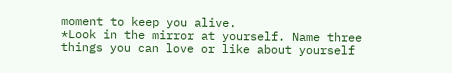moment to keep you alive.
*Look in the mirror at yourself. Name three things you can love or like about yourself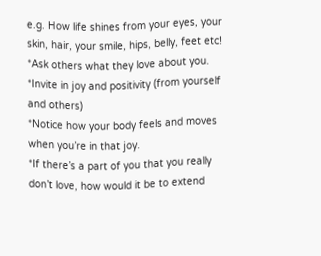e.g. How life shines from your eyes, your skin, hair, your smile, hips, belly, feet etc!
*Ask others what they love about you.
*Invite in joy and positivity (from yourself and others)
*Notice how your body feels and moves when you’re in that joy.
*If there’s a part of you that you really don’t love, how would it be to extend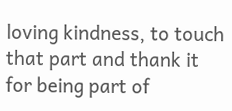loving kindness, to touch that part and thank it for being part of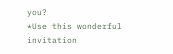you?
*Use this wonderful invitation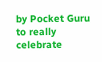by Pocket Guru to really celebrate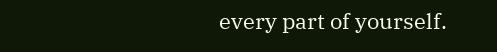every part of yourself.